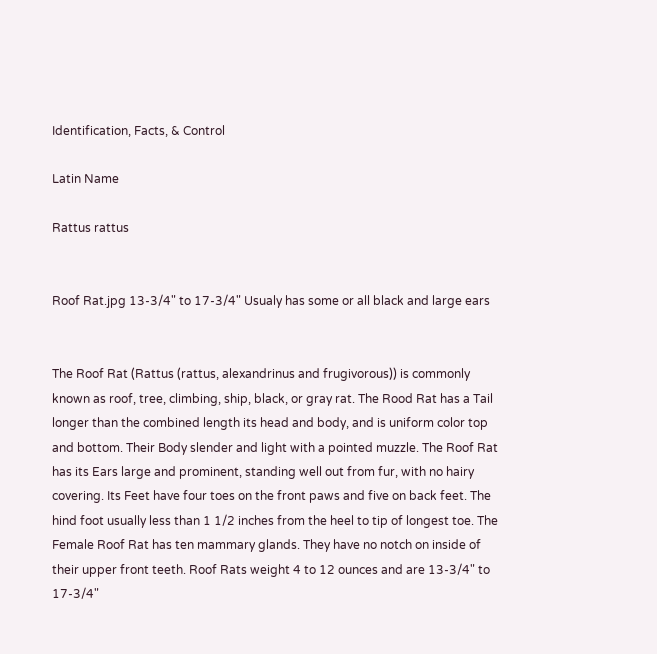Identification, Facts, & Control

Latin Name

Rattus rattus


Roof Rat.jpg 13-3/4" to 17-3/4" Usualy has some or all black and large ears


The Roof Rat (Rattus (rattus, alexandrinus and frugivorous)) is commonly known as roof, tree, climbing, ship, black, or gray rat. The Rood Rat has a Tail longer than the combined length its head and body, and is uniform color top and bottom. Their Body slender and light with a pointed muzzle. The Roof Rat has its Ears large and prominent, standing well out from fur, with no hairy covering. Its Feet have four toes on the front paws and five on back feet. The hind foot usually less than 1 1/2 inches from the heel to tip of longest toe. The Female Roof Rat has ten mammary glands. They have no notch on inside of their upper front teeth. Roof Rats weight 4 to 12 ounces and are 13-3/4" to 17-3/4"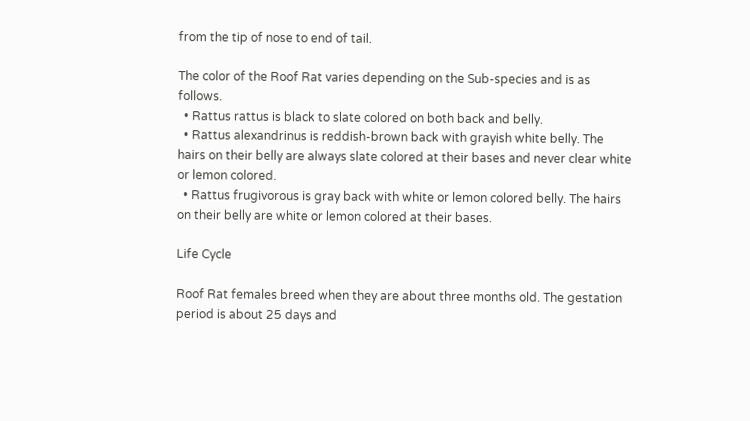from the tip of nose to end of tail.

The color of the Roof Rat varies depending on the Sub-species and is as follows.
  • Rattus rattus is black to slate colored on both back and belly.
  • Rattus alexandrinus is reddish-brown back with grayish white belly. The hairs on their belly are always slate colored at their bases and never clear white or lemon colored.
  • Rattus frugivorous is gray back with white or lemon colored belly. The hairs on their belly are white or lemon colored at their bases.

Life Cycle

Roof Rat females breed when they are about three months old. The gestation period is about 25 days and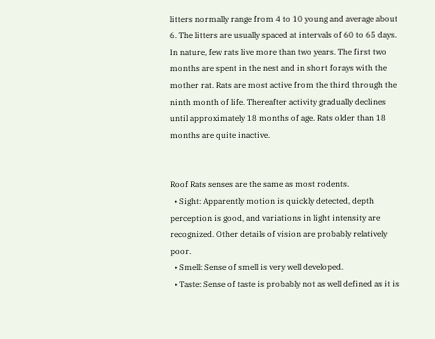litters normally range from 4 to 10 young and average about 6. The litters are usually spaced at intervals of 60 to 65 days. In nature, few rats live more than two years. The first two months are spent in the nest and in short forays with the mother rat. Rats are most active from the third through the ninth month of life. Thereafter activity gradually declines until approximately 18 months of age. Rats older than 18 months are quite inactive.


Roof Rats senses are the same as most rodents.
  • Sight: Apparently motion is quickly detected, depth perception is good, and variations in light intensity are recognized. Other details of vision are probably relatively poor.
  • Smell: Sense of smell is very well developed.
  • Taste: Sense of taste is probably not as well defined as it is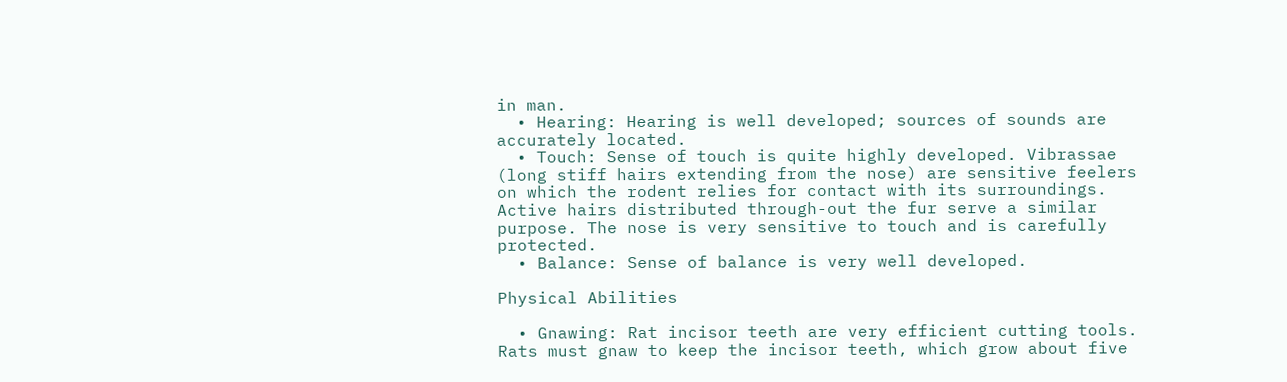in man.
  • Hearing: Hearing is well developed; sources of sounds are accurately located.
  • Touch: Sense of touch is quite highly developed. Vibrassae (long stiff hairs extending from the nose) are sensitive feelers on which the rodent relies for contact with its surroundings. Active hairs distributed through-out the fur serve a similar purpose. The nose is very sensitive to touch and is carefully protected.
  • Balance: Sense of balance is very well developed.

Physical Abilities

  • Gnawing: Rat incisor teeth are very efficient cutting tools. Rats must gnaw to keep the incisor teeth, which grow about five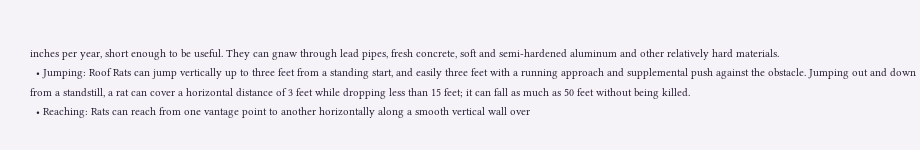inches per year, short enough to be useful. They can gnaw through lead pipes, fresh concrete, soft and semi-hardened aluminum and other relatively hard materials.
  • Jumping: Roof Rats can jump vertically up to three feet from a standing start, and easily three feet with a running approach and supplemental push against the obstacle. Jumping out and down from a standstill, a rat can cover a horizontal distance of 3 feet while dropping less than 15 feet; it can fall as much as 50 feet without being killed.
  • Reaching: Rats can reach from one vantage point to another horizontally along a smooth vertical wall over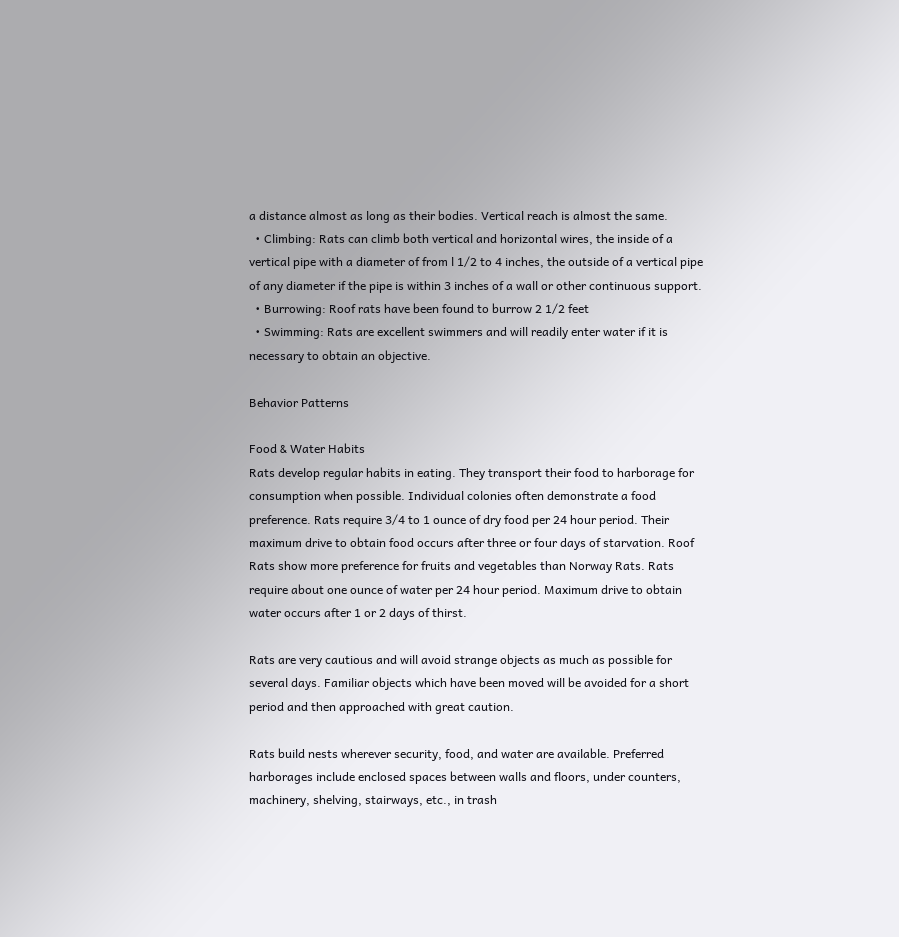a distance almost as long as their bodies. Vertical reach is almost the same.
  • Climbing: Rats can climb both vertical and horizontal wires, the inside of a vertical pipe with a diameter of from l 1/2 to 4 inches, the outside of a vertical pipe of any diameter if the pipe is within 3 inches of a wall or other continuous support.
  • Burrowing: Roof rats have been found to burrow 2 1/2 feet
  • Swimming: Rats are excellent swimmers and will readily enter water if it is necessary to obtain an objective.

Behavior Patterns

Food & Water Habits
Rats develop regular habits in eating. They transport their food to harborage for consumption when possible. Individual colonies often demonstrate a food preference. Rats require 3/4 to 1 ounce of dry food per 24 hour period. Their maximum drive to obtain food occurs after three or four days of starvation. Roof Rats show more preference for fruits and vegetables than Norway Rats. Rats require about one ounce of water per 24 hour period. Maximum drive to obtain water occurs after 1 or 2 days of thirst.

Rats are very cautious and will avoid strange objects as much as possible for several days. Familiar objects which have been moved will be avoided for a short period and then approached with great caution.

Rats build nests wherever security, food, and water are available. Preferred harborages include enclosed spaces between walls and floors, under counters, machinery, shelving, stairways, etc., in trash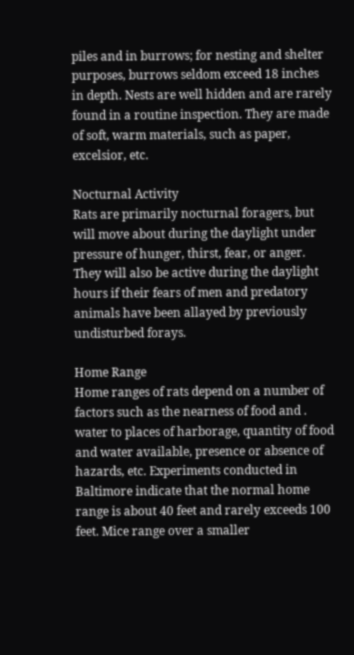piles and in burrows; for nesting and shelter purposes, burrows seldom exceed 18 inches in depth. Nests are well hidden and are rarely found in a routine inspection. They are made of soft, warm materials, such as paper, excelsior, etc.

Nocturnal Activity
Rats are primarily nocturnal foragers, but will move about during the daylight under pressure of hunger, thirst, fear, or anger. They will also be active during the daylight hours if their fears of men and predatory animals have been allayed by previously undisturbed forays.

Home Range
Home ranges of rats depend on a number of factors such as the nearness of food and . water to places of harborage, quantity of food and water available, presence or absence of hazards, etc. Experiments conducted in Baltimore indicate that the normal home range is about 40 feet and rarely exceeds 100 feet. Mice range over a smaller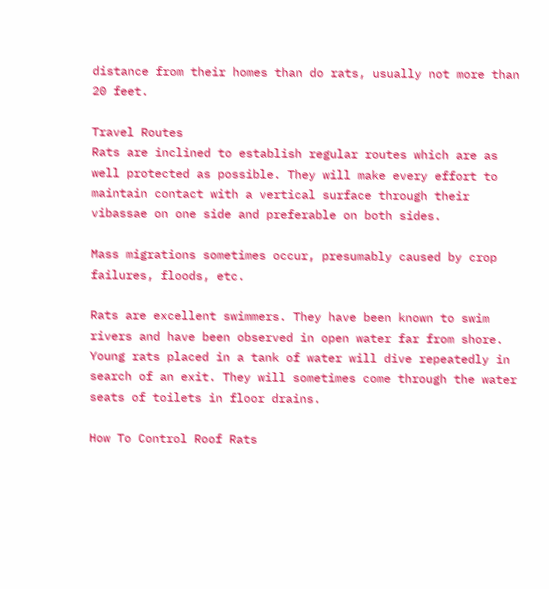distance from their homes than do rats, usually not more than 20 feet.

Travel Routes
Rats are inclined to establish regular routes which are as well protected as possible. They will make every effort to maintain contact with a vertical surface through their vibassae on one side and preferable on both sides.

Mass migrations sometimes occur, presumably caused by crop failures, floods, etc.

Rats are excellent swimmers. They have been known to swim rivers and have been observed in open water far from shore. Young rats placed in a tank of water will dive repeatedly in search of an exit. They will sometimes come through the water seats of toilets in floor drains.

How To Control Roof Rats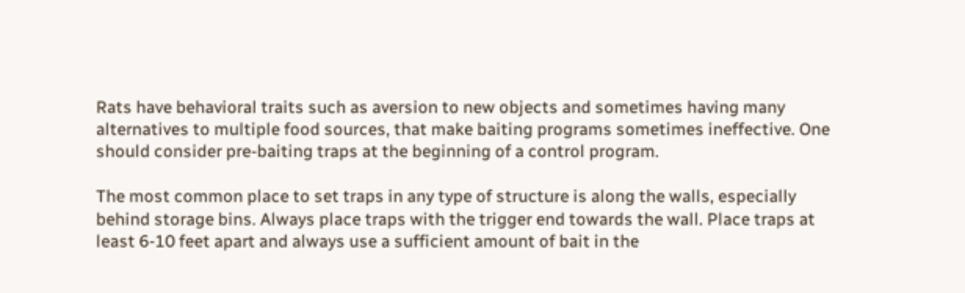Rats have behavioral traits such as aversion to new objects and sometimes having many alternatives to multiple food sources, that make baiting programs sometimes ineffective. One should consider pre-baiting traps at the beginning of a control program.

The most common place to set traps in any type of structure is along the walls, especially behind storage bins. Always place traps with the trigger end towards the wall. Place traps at least 6-10 feet apart and always use a sufficient amount of bait in the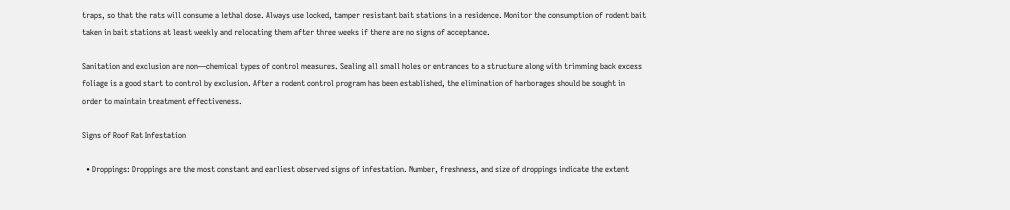traps, so that the rats will consume a lethal dose. Always use locked, tamper resistant bait stations in a residence. Monitor the consumption of rodent bait taken in bait stations at least weekly and relocating them after three weeks if there are no signs of acceptance.

Sanitation and exclusion are non—chemical types of control measures. Sealing all small holes or entrances to a structure along with trimming back excess foliage is a good start to control by exclusion. After a rodent control program has been established, the elimination of harborages should be sought in order to maintain treatment effectiveness.

Signs of Roof Rat Infestation

  • Droppings: Droppings are the most constant and earliest observed signs of infestation. Number, freshness, and size of droppings indicate the extent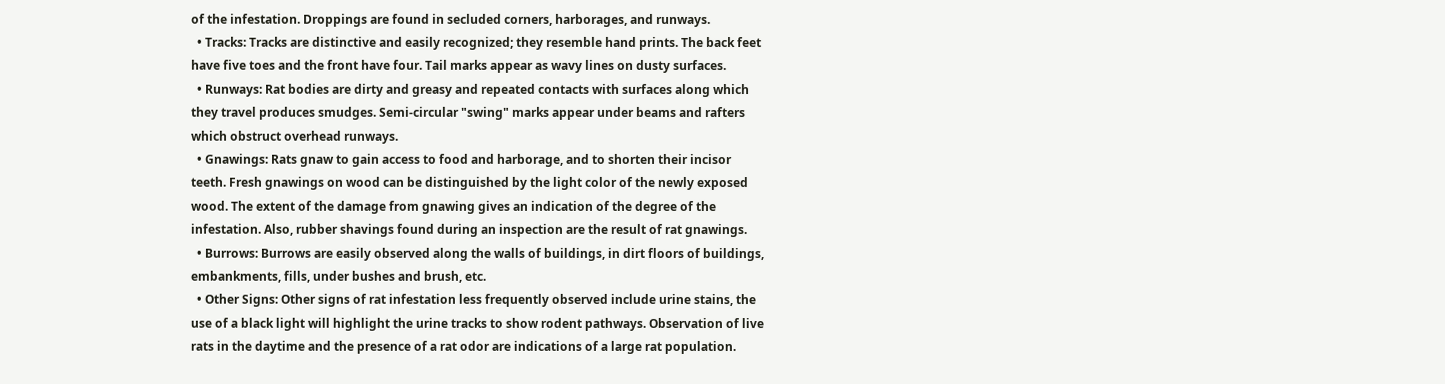of the infestation. Droppings are found in secluded corners, harborages, and runways.
  • Tracks: Tracks are distinctive and easily recognized; they resemble hand prints. The back feet have five toes and the front have four. Tail marks appear as wavy lines on dusty surfaces.
  • Runways: Rat bodies are dirty and greasy and repeated contacts with surfaces along which they travel produces smudges. Semi-circular "swing" marks appear under beams and rafters which obstruct overhead runways.
  • Gnawings: Rats gnaw to gain access to food and harborage, and to shorten their incisor teeth. Fresh gnawings on wood can be distinguished by the light color of the newly exposed wood. The extent of the damage from gnawing gives an indication of the degree of the infestation. Also, rubber shavings found during an inspection are the result of rat gnawings.
  • Burrows: Burrows are easily observed along the walls of buildings, in dirt floors of buildings, embankments, fills, under bushes and brush, etc.
  • Other Signs: Other signs of rat infestation less frequently observed include urine stains, the use of a black light will highlight the urine tracks to show rodent pathways. Observation of live rats in the daytime and the presence of a rat odor are indications of a large rat population.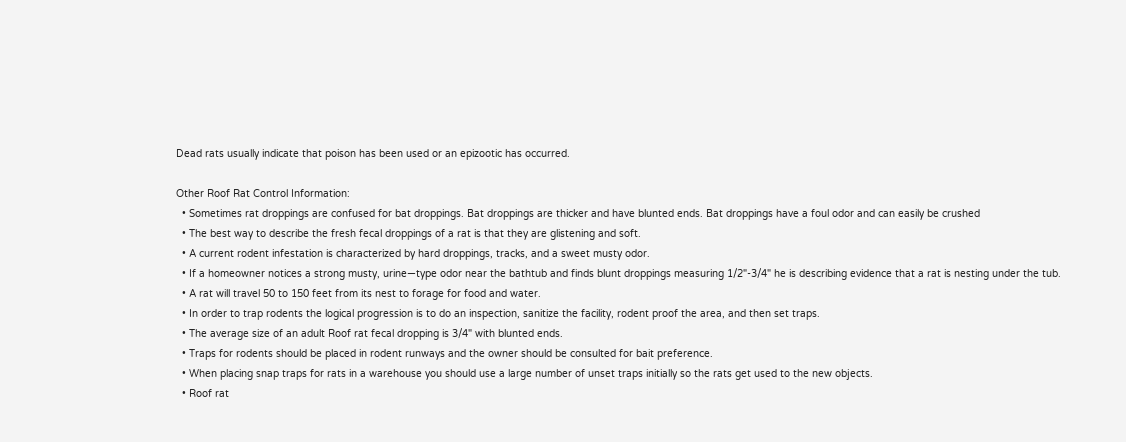Dead rats usually indicate that poison has been used or an epizootic has occurred.

Other Roof Rat Control Information:
  • Sometimes rat droppings are confused for bat droppings. Bat droppings are thicker and have blunted ends. Bat droppings have a foul odor and can easily be crushed
  • The best way to describe the fresh fecal droppings of a rat is that they are glistening and soft.
  • A current rodent infestation is characterized by hard droppings, tracks, and a sweet musty odor.
  • If a homeowner notices a strong musty, urine—type odor near the bathtub and finds blunt droppings measuring 1/2"-3/4" he is describing evidence that a rat is nesting under the tub.
  • A rat will travel 50 to 150 feet from its nest to forage for food and water.
  • In order to trap rodents the logical progression is to do an inspection, sanitize the facility, rodent proof the area, and then set traps.
  • The average size of an adult Roof rat fecal dropping is 3/4" with blunted ends.
  • Traps for rodents should be placed in rodent runways and the owner should be consulted for bait preference.
  • When placing snap traps for rats in a warehouse you should use a large number of unset traps initially so the rats get used to the new objects.
  • Roof rat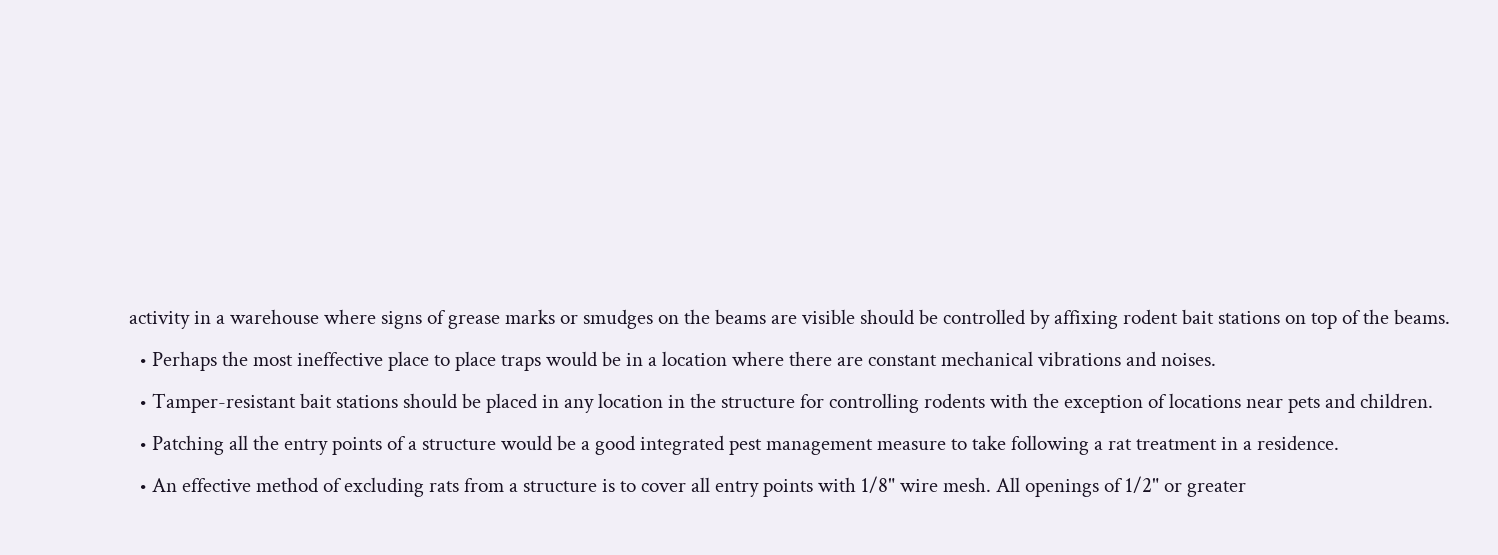activity in a warehouse where signs of grease marks or smudges on the beams are visible should be controlled by affixing rodent bait stations on top of the beams.
  • Perhaps the most ineffective place to place traps would be in a location where there are constant mechanical vibrations and noises.
  • Tamper-resistant bait stations should be placed in any location in the structure for controlling rodents with the exception of locations near pets and children.
  • Patching all the entry points of a structure would be a good integrated pest management measure to take following a rat treatment in a residence.
  • An effective method of excluding rats from a structure is to cover all entry points with 1/8" wire mesh. All openings of 1/2" or greater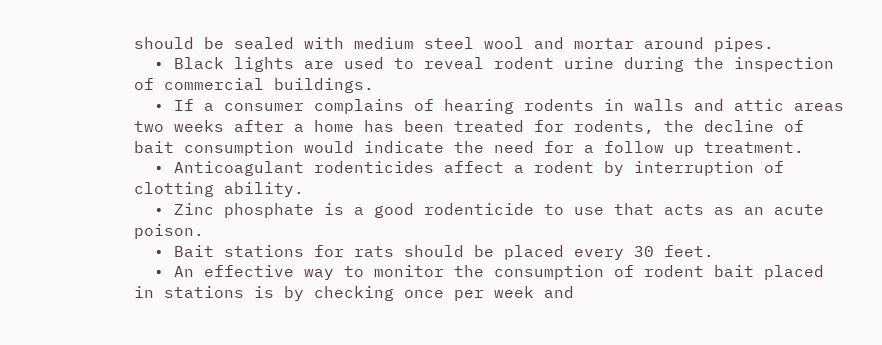should be sealed with medium steel wool and mortar around pipes.
  • Black lights are used to reveal rodent urine during the inspection of commercial buildings.
  • If a consumer complains of hearing rodents in walls and attic areas two weeks after a home has been treated for rodents, the decline of bait consumption would indicate the need for a follow up treatment.
  • Anticoagulant rodenticides affect a rodent by interruption of clotting ability.
  • Zinc phosphate is a good rodenticide to use that acts as an acute poison.
  • Bait stations for rats should be placed every 30 feet.
  • An effective way to monitor the consumption of rodent bait placed in stations is by checking once per week and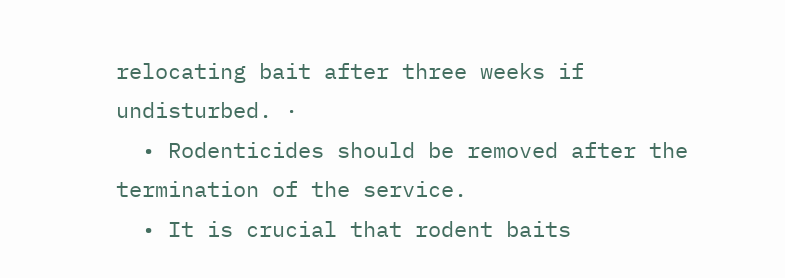relocating bait after three weeks if undisturbed. ·
  • Rodenticides should be removed after the termination of the service.
  • It is crucial that rodent baits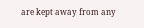are kept away from any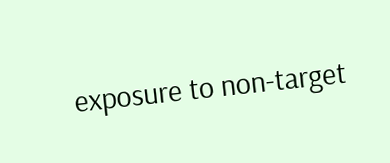exposure to non-target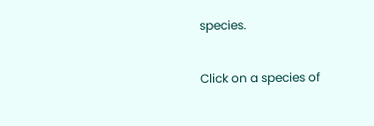species.

Click on a species of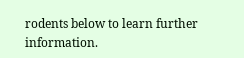rodents below to learn further information.